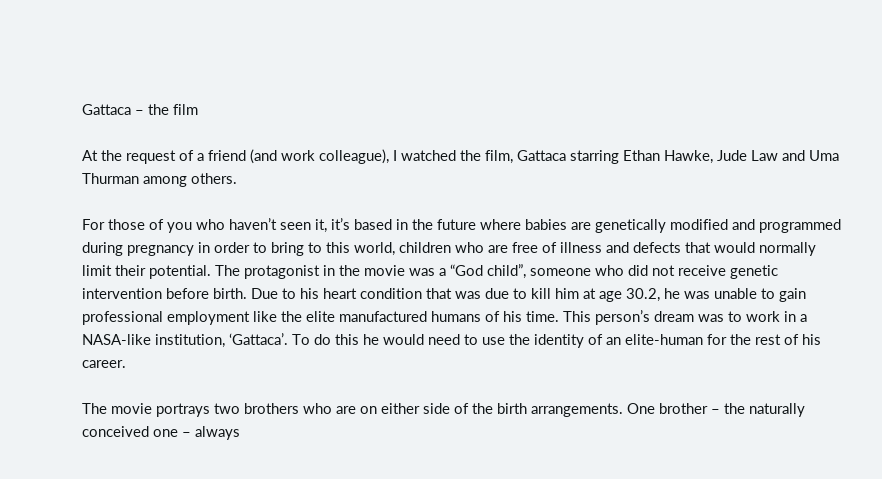Gattaca – the film

At the request of a friend (and work colleague), I watched the film, Gattaca starring Ethan Hawke, Jude Law and Uma Thurman among others.

For those of you who haven’t seen it, it’s based in the future where babies are genetically modified and programmed during pregnancy in order to bring to this world, children who are free of illness and defects that would normally limit their potential. The protagonist in the movie was a “God child”, someone who did not receive genetic intervention before birth. Due to his heart condition that was due to kill him at age 30.2, he was unable to gain professional employment like the elite manufactured humans of his time. This person’s dream was to work in a NASA-like institution, ‘Gattaca’. To do this he would need to use the identity of an elite-human for the rest of his career.

The movie portrays two brothers who are on either side of the birth arrangements. One brother – the naturally conceived one – always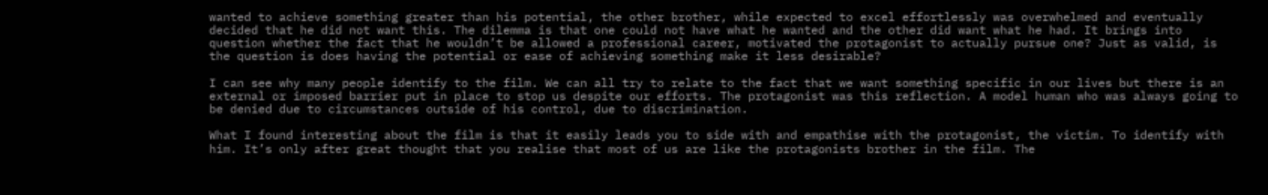wanted to achieve something greater than his potential, the other brother, while expected to excel effortlessly was overwhelmed and eventually decided that he did not want this. The dilemma is that one could not have what he wanted and the other did want what he had. It brings into question whether the fact that he wouldn’t be allowed a professional career, motivated the protagonist to actually pursue one? Just as valid, is the question is does having the potential or ease of achieving something make it less desirable?

I can see why many people identify to the film. We can all try to relate to the fact that we want something specific in our lives but there is an external or imposed barrier put in place to stop us despite our efforts. The protagonist was this reflection. A model human who was always going to be denied due to circumstances outside of his control, due to discrimination.

What I found interesting about the film is that it easily leads you to side with and empathise with the protagonist, the victim. To identify with him. It’s only after great thought that you realise that most of us are like the protagonists brother in the film. The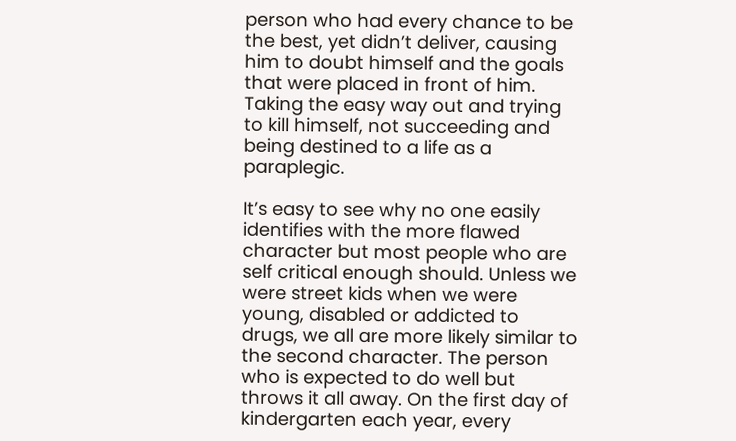person who had every chance to be the best, yet didn’t deliver, causing him to doubt himself and the goals that were placed in front of him. Taking the easy way out and trying to kill himself, not succeeding and being destined to a life as a paraplegic.

It’s easy to see why no one easily identifies with the more flawed character but most people who are self critical enough should. Unless we were street kids when we were young, disabled or addicted to drugs, we all are more likely similar to the second character. The person who is expected to do well but throws it all away. On the first day of kindergarten each year, every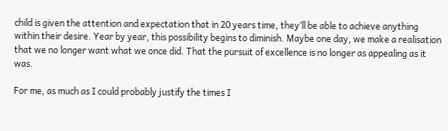child is given the attention and expectation that in 20 years time, they’ll be able to achieve anything within their desire. Year by year, this possibility begins to diminish. Maybe one day, we make a realisation that we no longer want what we once did. That the pursuit of excellence is no longer as appealing as it was.

For me, as much as I could probably justify the times I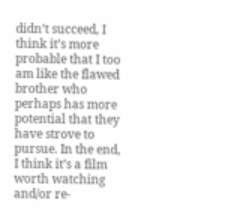didn’t succeed, I think it’s more probable that I too am like the flawed brother who perhaps has more potential that they have strove to pursue. In the end, I think it’s a film worth watching and/or re-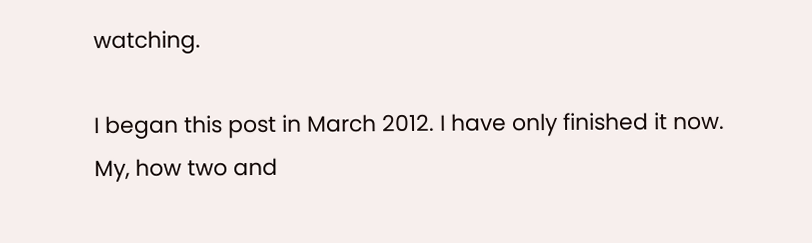watching.

I began this post in March 2012. I have only finished it now. My, how two and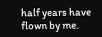half years have flown by me.